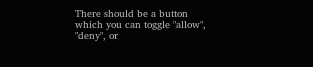There should be a button which you can toggle "allow", "deny", or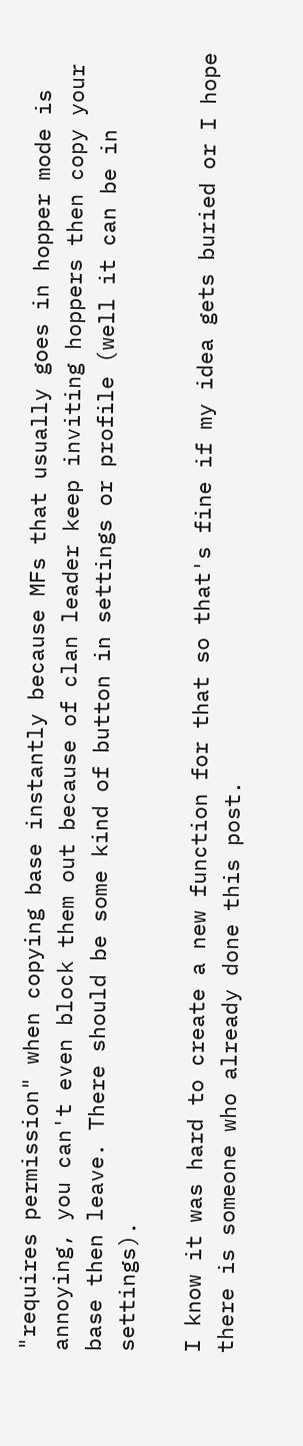"requires permission" when copying base instantly because MFs that usually goes in hopper mode is annoying, you can't even block them out because of clan leader keep inviting hoppers then copy your base then leave. There should be some kind of button in settings or profile (well it can be in settings).

I know it was hard to create a new function for that so that's fine if my idea gets buried or I hope there is someone who already done this post.